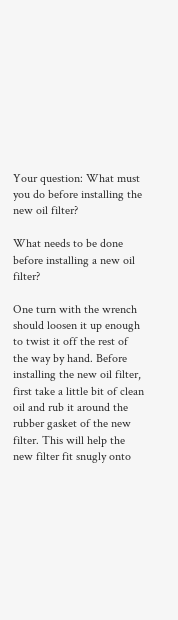Your question: What must you do before installing the new oil filter?

What needs to be done before installing a new oil filter?

One turn with the wrench should loosen it up enough to twist it off the rest of the way by hand. Before installing the new oil filter, first take a little bit of clean oil and rub it around the rubber gasket of the new filter. This will help the new filter fit snugly onto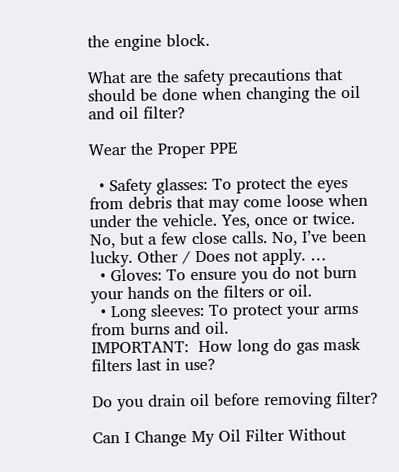the engine block.

What are the safety precautions that should be done when changing the oil and oil filter?

Wear the Proper PPE

  • Safety glasses: To protect the eyes from debris that may come loose when under the vehicle. Yes, once or twice. No, but a few close calls. No, I’ve been lucky. Other / Does not apply. …
  • Gloves: To ensure you do not burn your hands on the filters or oil.
  • Long sleeves: To protect your arms from burns and oil.
IMPORTANT:  How long do gas mask filters last in use?

Do you drain oil before removing filter?

Can I Change My Oil Filter Without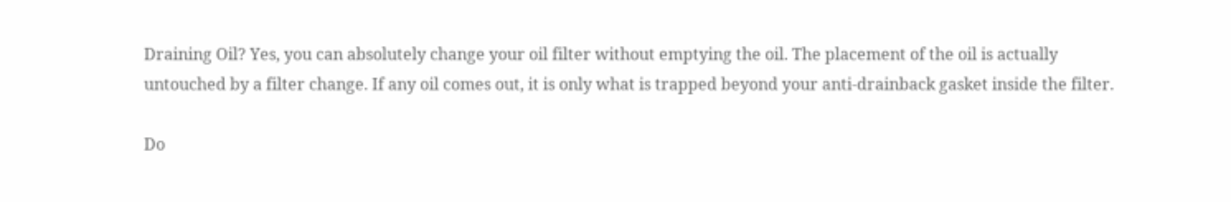Draining Oil? Yes, you can absolutely change your oil filter without emptying the oil. The placement of the oil is actually untouched by a filter change. If any oil comes out, it is only what is trapped beyond your anti-drainback gasket inside the filter.

Do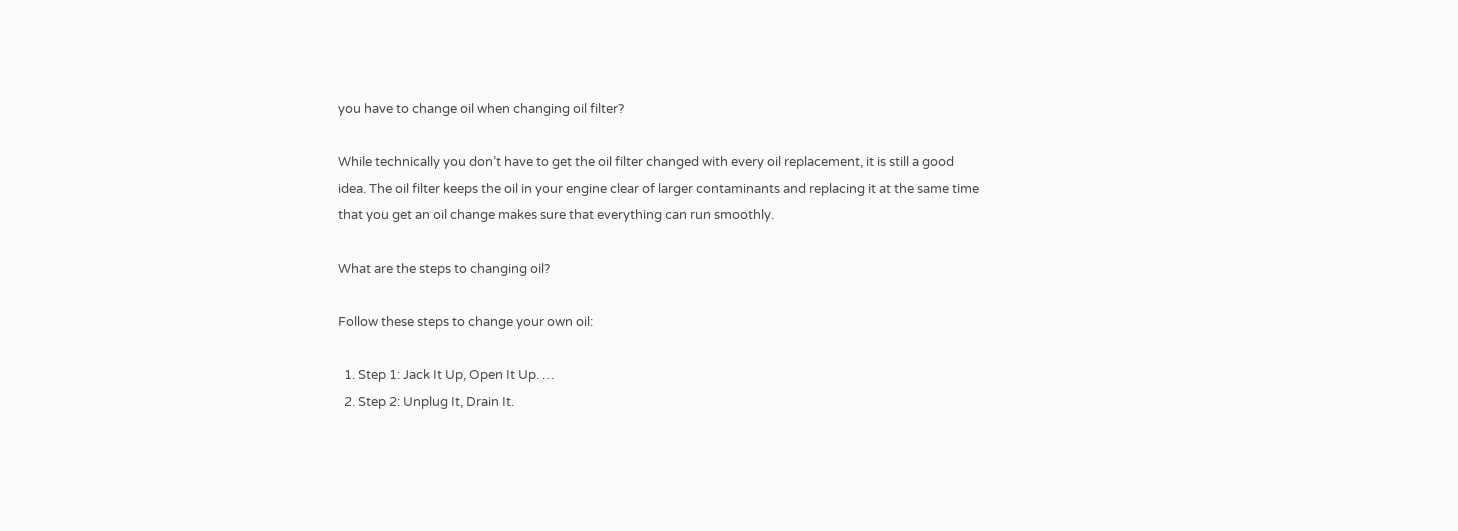you have to change oil when changing oil filter?

While technically you don’t have to get the oil filter changed with every oil replacement, it is still a good idea. The oil filter keeps the oil in your engine clear of larger contaminants and replacing it at the same time that you get an oil change makes sure that everything can run smoothly.

What are the steps to changing oil?

Follow these steps to change your own oil:

  1. Step 1: Jack It Up, Open It Up. …
  2. Step 2: Unplug It, Drain It.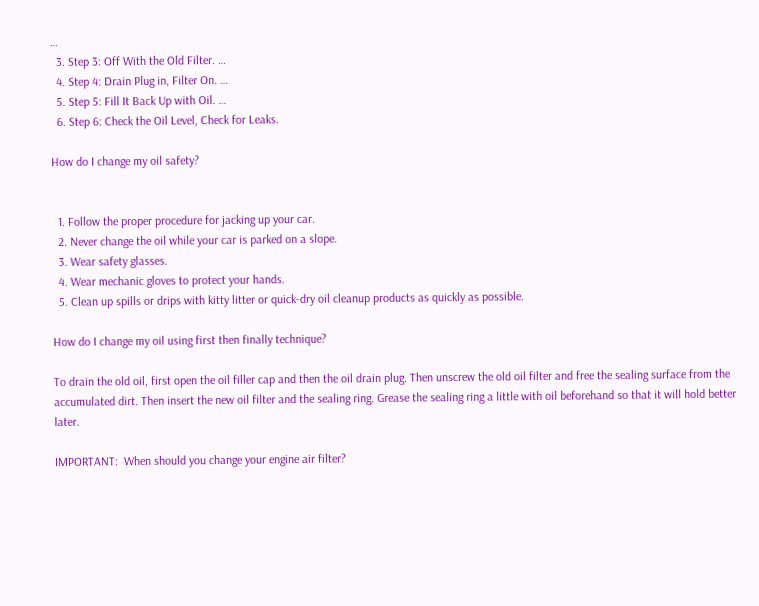…
  3. Step 3: Off With the Old Filter. …
  4. Step 4: Drain Plug in, Filter On. …
  5. Step 5: Fill It Back Up with Oil. …
  6. Step 6: Check the Oil Level, Check for Leaks.

How do I change my oil safety?


  1. Follow the proper procedure for jacking up your car.
  2. Never change the oil while your car is parked on a slope.
  3. Wear safety glasses.
  4. Wear mechanic gloves to protect your hands.
  5. Clean up spills or drips with kitty litter or quick-dry oil cleanup products as quickly as possible.

How do I change my oil using first then finally technique?

To drain the old oil, first open the oil filler cap and then the oil drain plug. Then unscrew the old oil filter and free the sealing surface from the accumulated dirt. Then insert the new oil filter and the sealing ring. Grease the sealing ring a little with oil beforehand so that it will hold better later.

IMPORTANT:  When should you change your engine air filter?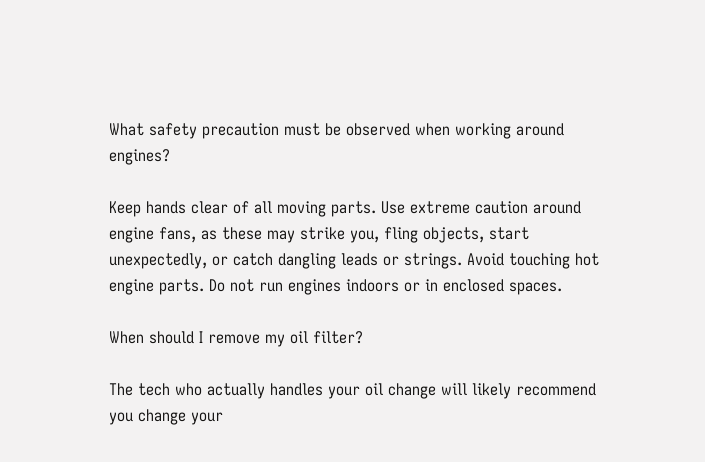What safety precaution must be observed when working around engines?

Keep hands clear of all moving parts. Use extreme caution around engine fans, as these may strike you, fling objects, start unexpectedly, or catch dangling leads or strings. Avoid touching hot engine parts. Do not run engines indoors or in enclosed spaces.

When should I remove my oil filter?

The tech who actually handles your oil change will likely recommend you change your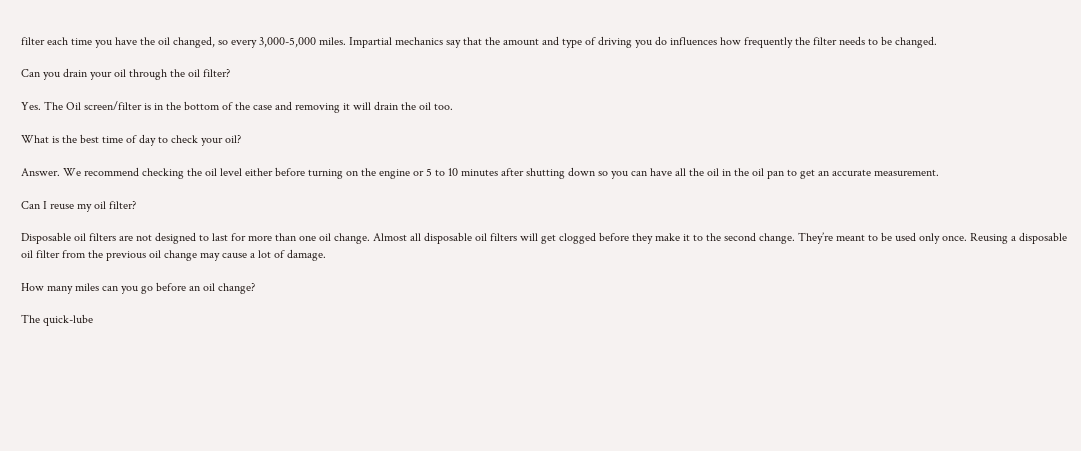filter each time you have the oil changed, so every 3,000-5,000 miles. Impartial mechanics say that the amount and type of driving you do influences how frequently the filter needs to be changed.

Can you drain your oil through the oil filter?

Yes. The Oil screen/filter is in the bottom of the case and removing it will drain the oil too.

What is the best time of day to check your oil?

Answer. We recommend checking the oil level either before turning on the engine or 5 to 10 minutes after shutting down so you can have all the oil in the oil pan to get an accurate measurement.

Can I reuse my oil filter?

Disposable oil filters are not designed to last for more than one oil change. Almost all disposable oil filters will get clogged before they make it to the second change. They’re meant to be used only once. Reusing a disposable oil filter from the previous oil change may cause a lot of damage.

How many miles can you go before an oil change?

The quick-lube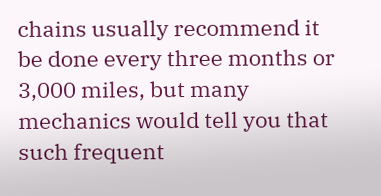chains usually recommend it be done every three months or 3,000 miles, but many mechanics would tell you that such frequent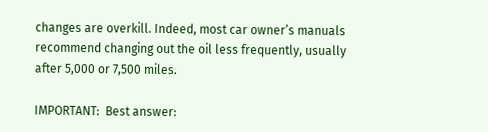changes are overkill. Indeed, most car owner’s manuals recommend changing out the oil less frequently, usually after 5,000 or 7,500 miles.

IMPORTANT:  Best answer: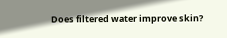Does filtered water improve skin?